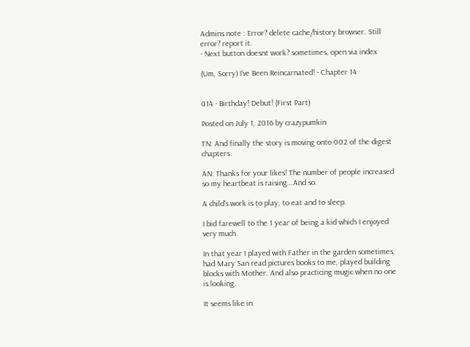Admins note : Error? delete cache/history browser. Still error? report it.
- Next button doesnt work? sometimes, open via index

(Um, Sorry) I’ve Been Reincarnated! - Chapter 14


014 - Birthday! Debut! (First Part)

Posted on July 1, 2016 by crazypumkin

TN: And finally the story is moving onto 002 of the digest chapters.

AN: Thanks for your likes! The number of people increased so my heartbeat is raising...And so.

A child's work is to play, to eat and to sleep.

I bid farewell to the 1 year of being a kid which I enjoyed very much.

In that year I played with Father in the garden sometimes, had Mary San read pictures books to me, played building blocks with Mother. And also practicing mugic when no one is looking.

It seems like in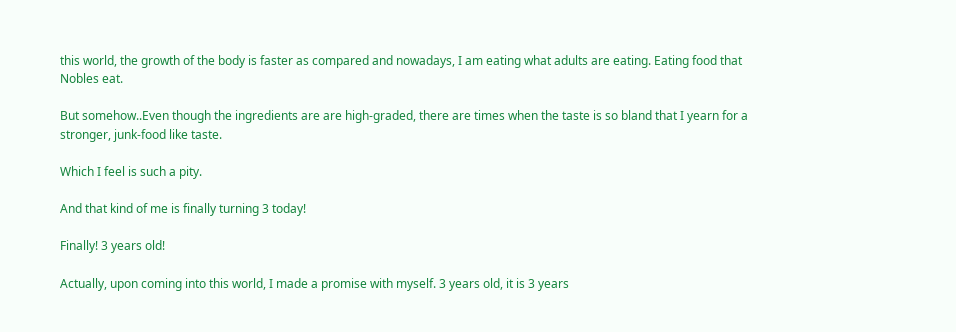this world, the growth of the body is faster as compared and nowadays, I am eating what adults are eating. Eating food that Nobles eat.

But somehow..Even though the ingredients are are high-graded, there are times when the taste is so bland that I yearn for a stronger, junk-food like taste.

Which I feel is such a pity.

And that kind of me is finally turning 3 today!

Finally! 3 years old!

Actually, upon coming into this world, I made a promise with myself. 3 years old, it is 3 years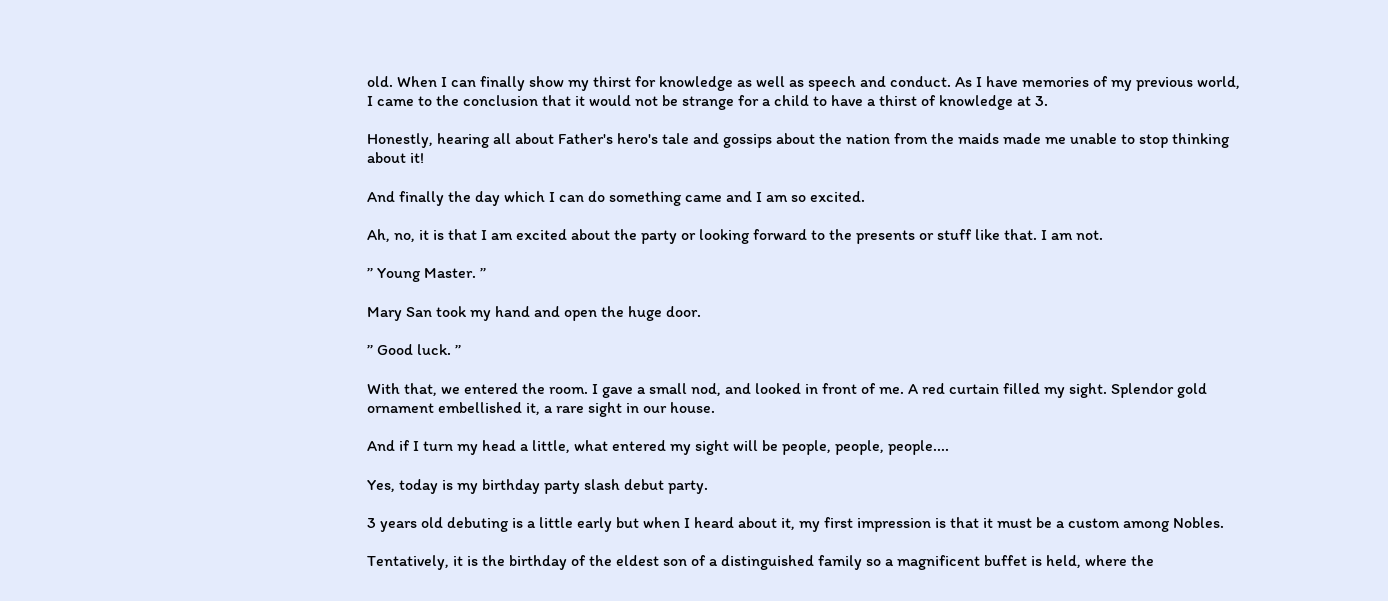old. When I can finally show my thirst for knowledge as well as speech and conduct. As I have memories of my previous world, I came to the conclusion that it would not be strange for a child to have a thirst of knowledge at 3.

Honestly, hearing all about Father's hero's tale and gossips about the nation from the maids made me unable to stop thinking about it!

And finally the day which I can do something came and I am so excited.

Ah, no, it is that I am excited about the party or looking forward to the presents or stuff like that. I am not.

’’ Young Master. ’’

Mary San took my hand and open the huge door.

’’ Good luck. ’’

With that, we entered the room. I gave a small nod, and looked in front of me. A red curtain filled my sight. Splendor gold ornament embellished it, a rare sight in our house.

And if I turn my head a little, what entered my sight will be people, people, people....

Yes, today is my birthday party slash debut party.

3 years old debuting is a little early but when I heard about it, my first impression is that it must be a custom among Nobles.

Tentatively, it is the birthday of the eldest son of a distinguished family so a magnificent buffet is held, where the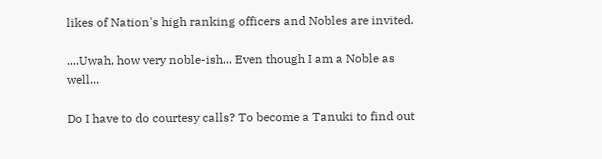likes of Nation's high ranking officers and Nobles are invited.

....Uwah, how very noble-ish... Even though I am a Noble as well...

Do I have to do courtesy calls? To become a Tanuki to find out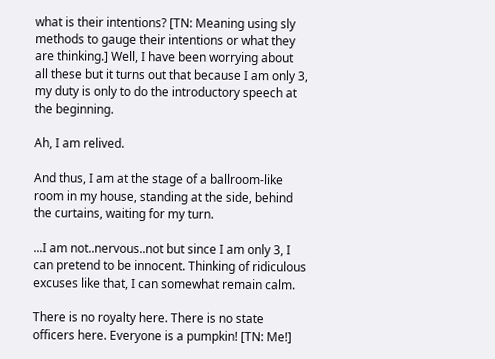what is their intentions? [TN: Meaning using sly methods to gauge their intentions or what they are thinking.] Well, I have been worrying about all these but it turns out that because I am only 3, my duty is only to do the introductory speech at the beginning.

Ah, I am relived.

And thus, I am at the stage of a ballroom-like room in my house, standing at the side, behind the curtains, waiting for my turn.

...I am not..nervous..not but since I am only 3, I can pretend to be innocent. Thinking of ridiculous excuses like that, I can somewhat remain calm.

There is no royalty here. There is no state officers here. Everyone is a pumpkin! [TN: Me!]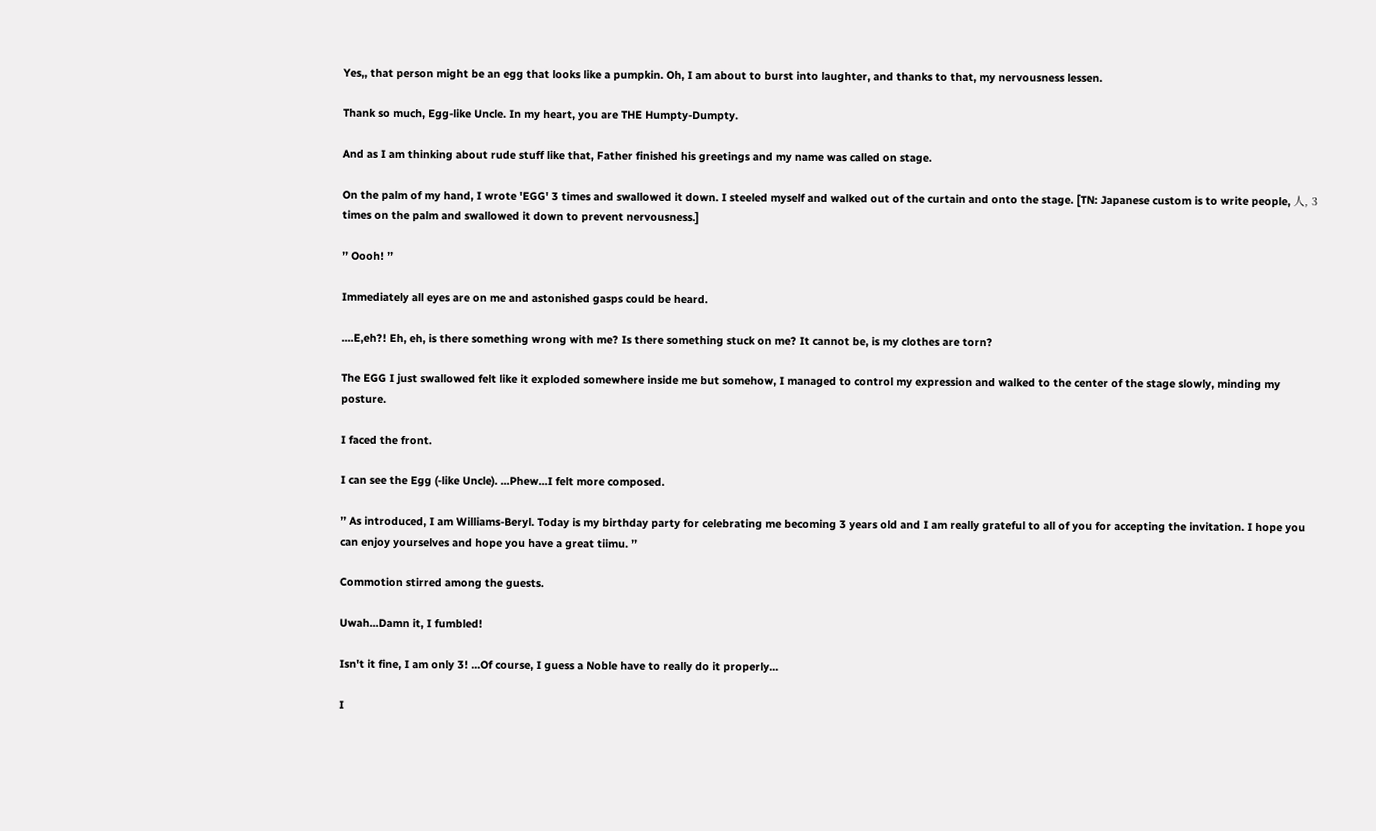Yes,, that person might be an egg that looks like a pumpkin. Oh, I am about to burst into laughter, and thanks to that, my nervousness lessen.

Thank so much, Egg-like Uncle. In my heart, you are THE Humpty-Dumpty.

And as I am thinking about rude stuff like that, Father finished his greetings and my name was called on stage.

On the palm of my hand, I wrote 'EGG' 3 times and swallowed it down. I steeled myself and walked out of the curtain and onto the stage. [TN: Japanese custom is to write people, 人, 3 times on the palm and swallowed it down to prevent nervousness.]

’’ Oooh! ’’

Immediately all eyes are on me and astonished gasps could be heard.

....E,eh?! Eh, eh, is there something wrong with me? Is there something stuck on me? It cannot be, is my clothes are torn?

The EGG I just swallowed felt like it exploded somewhere inside me but somehow, I managed to control my expression and walked to the center of the stage slowly, minding my posture.

I faced the front.

I can see the Egg (-like Uncle). ...Phew...I felt more composed.

’’ As introduced, I am Williams-Beryl. Today is my birthday party for celebrating me becoming 3 years old and I am really grateful to all of you for accepting the invitation. I hope you can enjoy yourselves and hope you have a great tiimu. ’’

Commotion stirred among the guests.

Uwah...Damn it, I fumbled!

Isn't it fine, I am only 3! ...Of course, I guess a Noble have to really do it properly...

I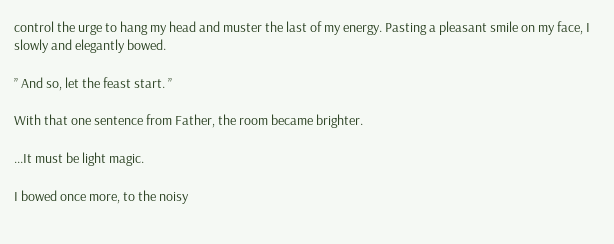control the urge to hang my head and muster the last of my energy. Pasting a pleasant smile on my face, I slowly and elegantly bowed.

’’ And so, let the feast start. ’’

With that one sentence from Father, the room became brighter.

...It must be light magic.

I bowed once more, to the noisy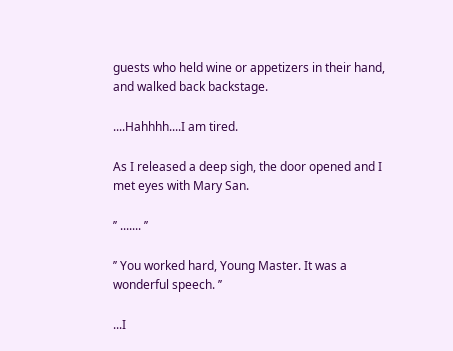guests who held wine or appetizers in their hand, and walked back backstage.

....Hahhhh....I am tired.

As I released a deep sigh, the door opened and I met eyes with Mary San.

’’ ....... ’’

’’ You worked hard, Young Master. It was a wonderful speech. ’’

...I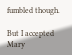fumbled though.

But I accepted Mary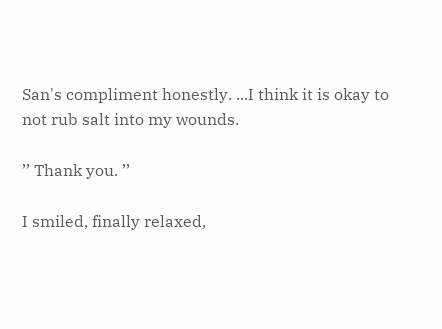San's compliment honestly. ...I think it is okay to not rub salt into my wounds.

’’ Thank you. ’’

I smiled, finally relaxed,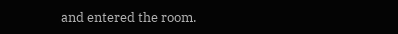and entered the room.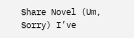Share Novel (Um, Sorry) I’ve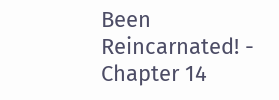Been Reincarnated! - Chapter 14